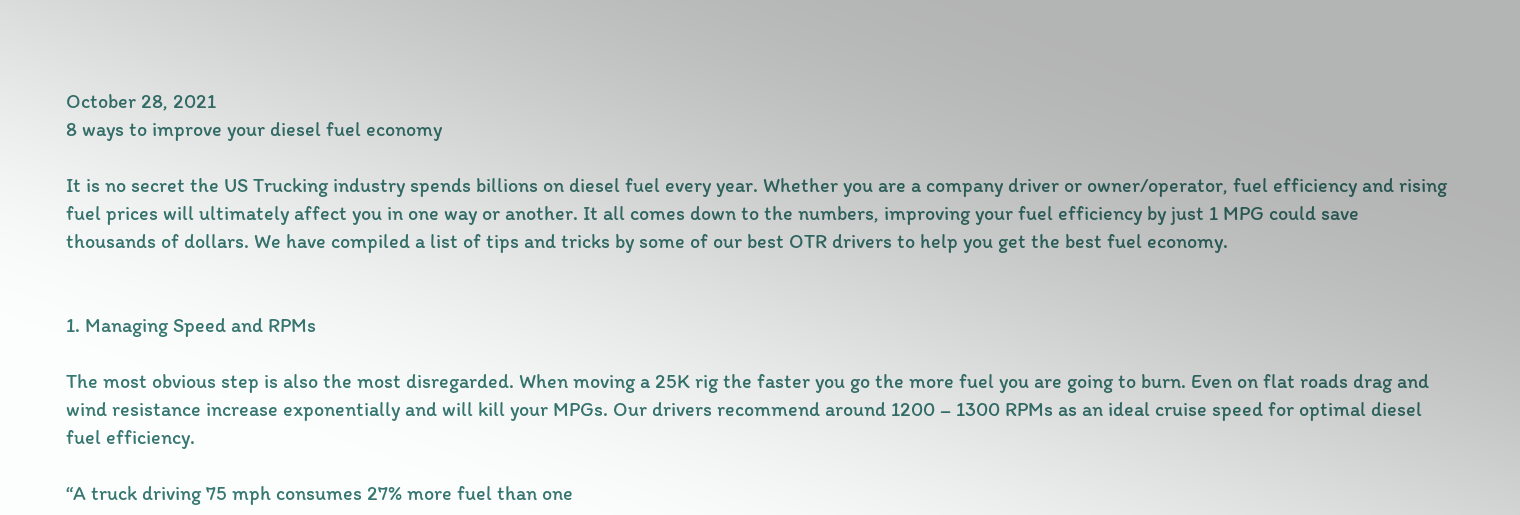October 28, 2021
8 ways to improve your diesel fuel economy

It is no secret the US Trucking industry spends billions on diesel fuel every year. Whether you are a company driver or owner/operator, fuel efficiency and rising fuel prices will ultimately affect you in one way or another. It all comes down to the numbers, improving your fuel efficiency by just 1 MPG could save thousands of dollars. We have compiled a list of tips and tricks by some of our best OTR drivers to help you get the best fuel economy.


1. Managing Speed and RPMs

The most obvious step is also the most disregarded. When moving a 25K rig the faster you go the more fuel you are going to burn. Even on flat roads drag and wind resistance increase exponentially and will kill your MPGs. Our drivers recommend around 1200 – 1300 RPMs as an ideal cruise speed for optimal diesel fuel efficiency.

“A truck driving 75 mph consumes 27% more fuel than one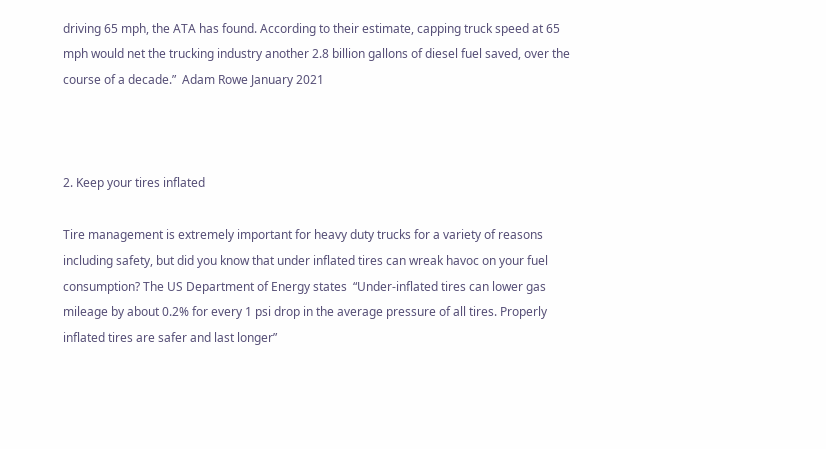driving 65 mph, the ATA has found. According to their estimate, capping truck speed at 65 mph would net the trucking industry another 2.8 billion gallons of diesel fuel saved, over the course of a decade.”  Adam Rowe January 2021



2. Keep your tires inflated

Tire management is extremely important for heavy duty trucks for a variety of reasons including safety, but did you know that under inflated tires can wreak havoc on your fuel consumption? The US Department of Energy states  “Under-inflated tires can lower gas mileage by about 0.2% for every 1 psi drop in the average pressure of all tires. Properly inflated tires are safer and last longer”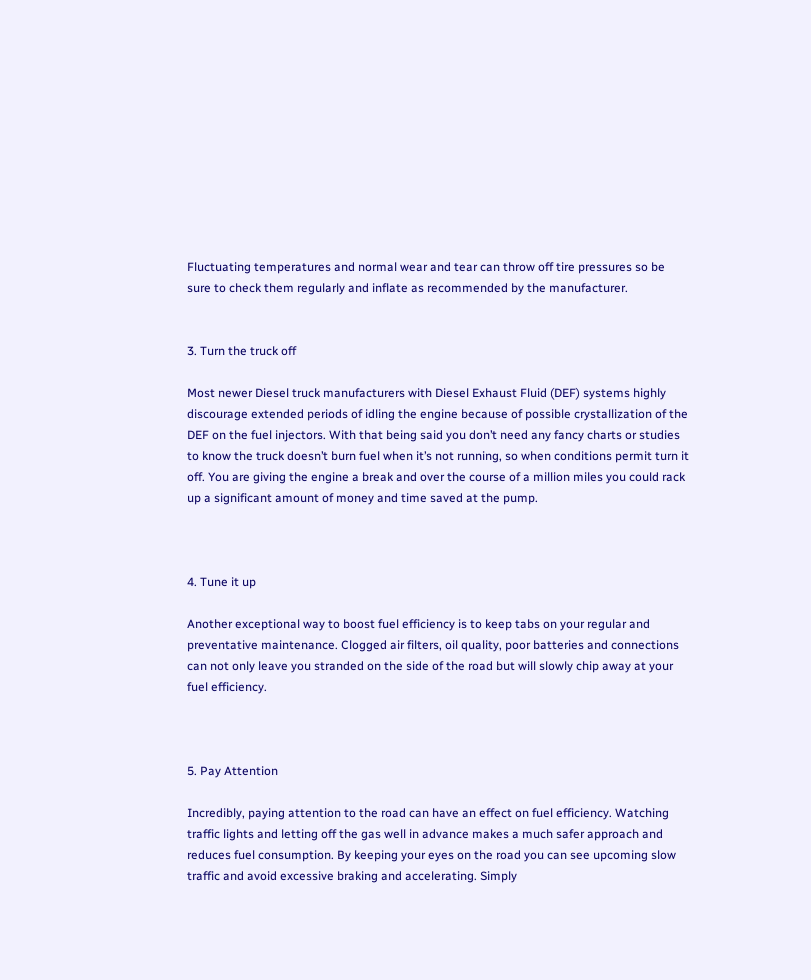Fluctuating temperatures and normal wear and tear can throw off tire pressures so be sure to check them regularly and inflate as recommended by the manufacturer.


3. Turn the truck off

Most newer Diesel truck manufacturers with Diesel Exhaust Fluid (DEF) systems highly discourage extended periods of idling the engine because of possible crystallization of the DEF on the fuel injectors. With that being said you don’t need any fancy charts or studies to know the truck doesn’t burn fuel when it’s not running, so when conditions permit turn it off. You are giving the engine a break and over the course of a million miles you could rack up a significant amount of money and time saved at the pump.



4. Tune it up

Another exceptional way to boost fuel efficiency is to keep tabs on your regular and preventative maintenance. Clogged air filters, oil quality, poor batteries and connections can not only leave you stranded on the side of the road but will slowly chip away at your fuel efficiency.



5. Pay Attention

Incredibly, paying attention to the road can have an effect on fuel efficiency. Watching traffic lights and letting off the gas well in advance makes a much safer approach and reduces fuel consumption. By keeping your eyes on the road you can see upcoming slow traffic and avoid excessive braking and accelerating. Simply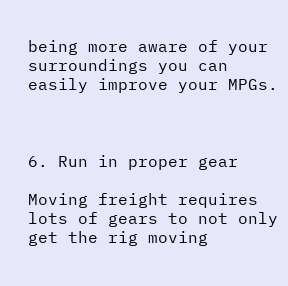being more aware of your surroundings you can easily improve your MPGs.



6. Run in proper gear

Moving freight requires lots of gears to not only get the rig moving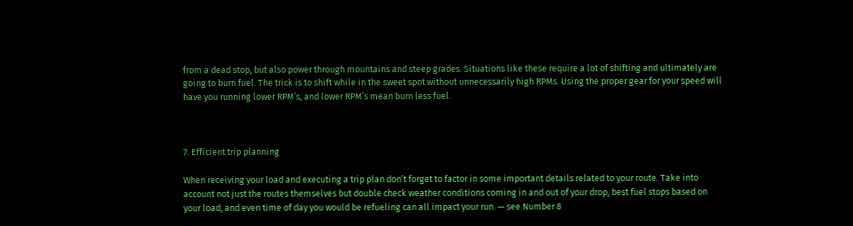from a dead stop, but also power through mountains and steep grades. Situations like these require a lot of shifting and ultimately are going to burn fuel. The trick is to shift while in the sweet spot without unnecessarily high RPMs. Using the proper gear for your speed will have you running lower RPM’s, and lower RPM’s mean burn less fuel.



7. Efficient trip planning

When receiving your load and executing a trip plan don’t forget to factor in some important details related to your route. Take into account not just the routes themselves but double check weather conditions coming in and out of your drop, best fuel stops based on your load, and even time of day you would be refueling can all impact your run. — see Number 8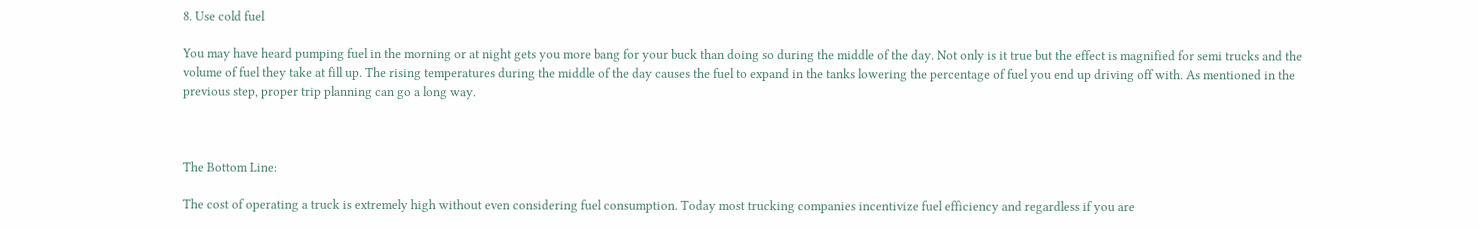8. Use cold fuel

You may have heard pumping fuel in the morning or at night gets you more bang for your buck than doing so during the middle of the day. Not only is it true but the effect is magnified for semi trucks and the volume of fuel they take at fill up. The rising temperatures during the middle of the day causes the fuel to expand in the tanks lowering the percentage of fuel you end up driving off with. As mentioned in the previous step, proper trip planning can go a long way.



The Bottom Line:

The cost of operating a truck is extremely high without even considering fuel consumption. Today most trucking companies incentivize fuel efficiency and regardless if you are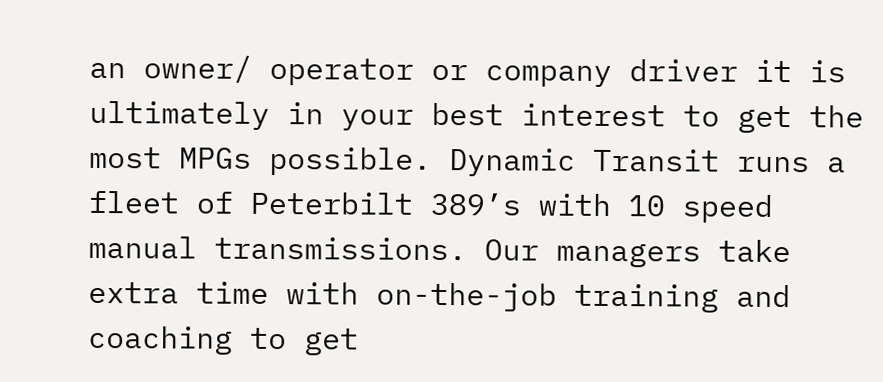an owner/ operator or company driver it is ultimately in your best interest to get the most MPGs possible. Dynamic Transit runs a fleet of Peterbilt 389’s with 10 speed manual transmissions. Our managers take extra time with on-the-job training and coaching to get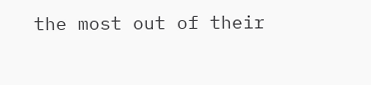the most out of their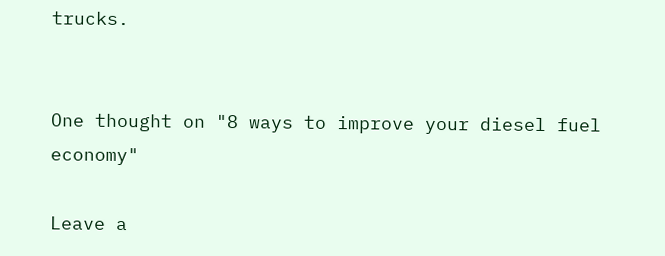trucks.


One thought on "8 ways to improve your diesel fuel economy"

Leave a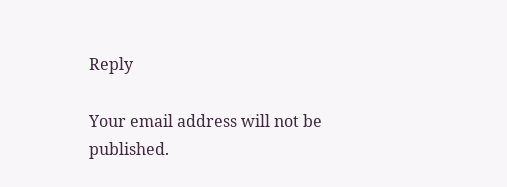Reply

Your email address will not be published.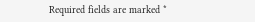Required fields are marked *